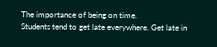The importance of being on time.
Students tend to get late everywhere. Get late in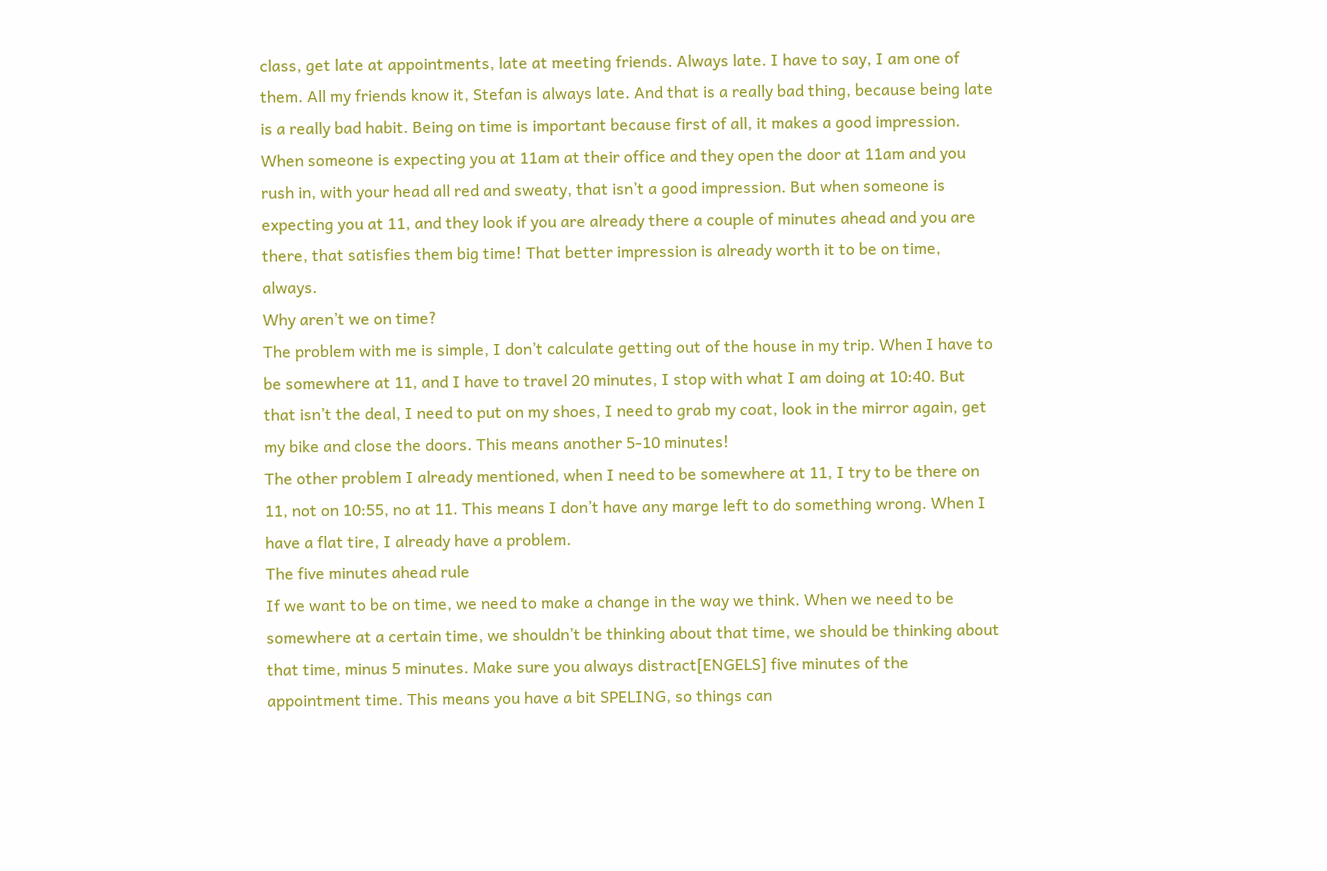class, get late at appointments, late at meeting friends. Always late. I have to say, I am one of them. All my friends know it, Stefan is always late. And that is a really bad thing, because being late is a really bad habit. Being on time is important because first of all, it makes a good impression. When someone is expecting you at 11am at their office and they open the door at 11am and you rush in, with your head all red and sweaty, that isn’t a good impression. But when someone is expecting you at 11, and they look if you are already there a couple of minutes ahead and you are there, that satisfies them big time! That better impression is already worth it to be on time, always.
Why aren’t we on time?
The problem with me is simple, I don’t calculate getting out of the house in my trip. When I have to be somewhere at 11, and I have to travel 20 minutes, I stop with what I am doing at 10:40. But that isn’t the deal, I need to put on my shoes, I need to grab my coat, look in the mirror again, get my bike and close the doors. This means another 5-10 minutes!
The other problem I already mentioned, when I need to be somewhere at 11, I try to be there on 11, not on 10:55, no at 11. This means I don’t have any marge left to do something wrong. When I have a flat tire, I already have a problem.
The five minutes ahead rule
If we want to be on time, we need to make a change in the way we think. When we need to be somewhere at a certain time, we shouldn’t be thinking about that time, we should be thinking about that time, minus 5 minutes. Make sure you always distract[ENGELS] five minutes of the appointment time. This means you have a bit SPELING, so things can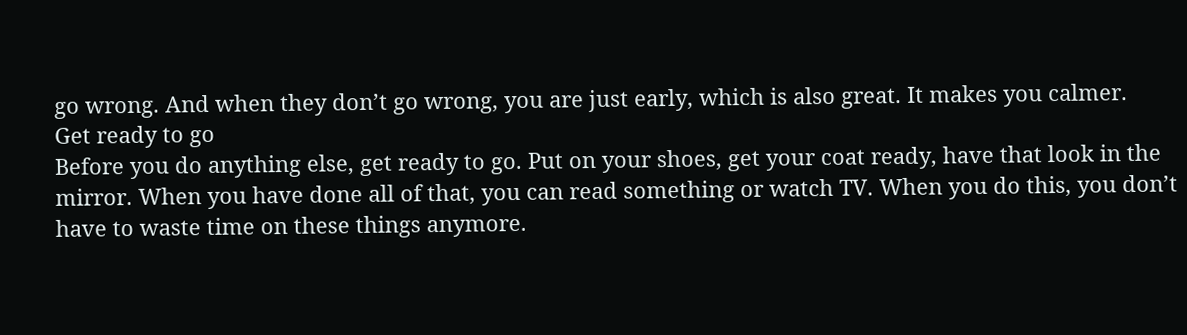go wrong. And when they don’t go wrong, you are just early, which is also great. It makes you calmer.
Get ready to go
Before you do anything else, get ready to go. Put on your shoes, get your coat ready, have that look in the mirror. When you have done all of that, you can read something or watch TV. When you do this, you don’t have to waste time on these things anymore.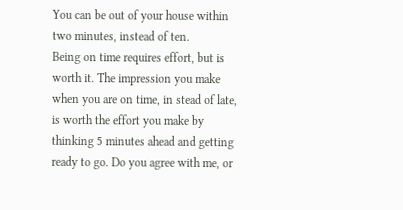You can be out of your house within two minutes, instead of ten.
Being on time requires effort, but is worth it. The impression you make when you are on time, in stead of late, is worth the effort you make by thinking 5 minutes ahead and getting ready to go. Do you agree with me, or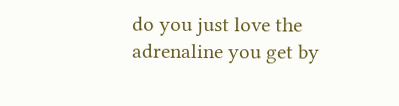do you just love the adrenaline you get by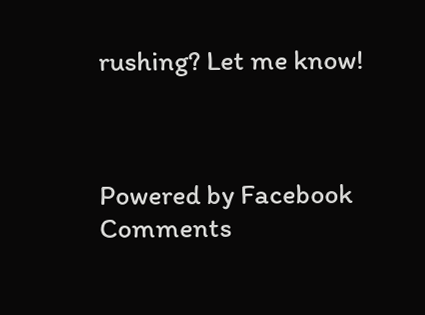rushing? Let me know!



Powered by Facebook Comments